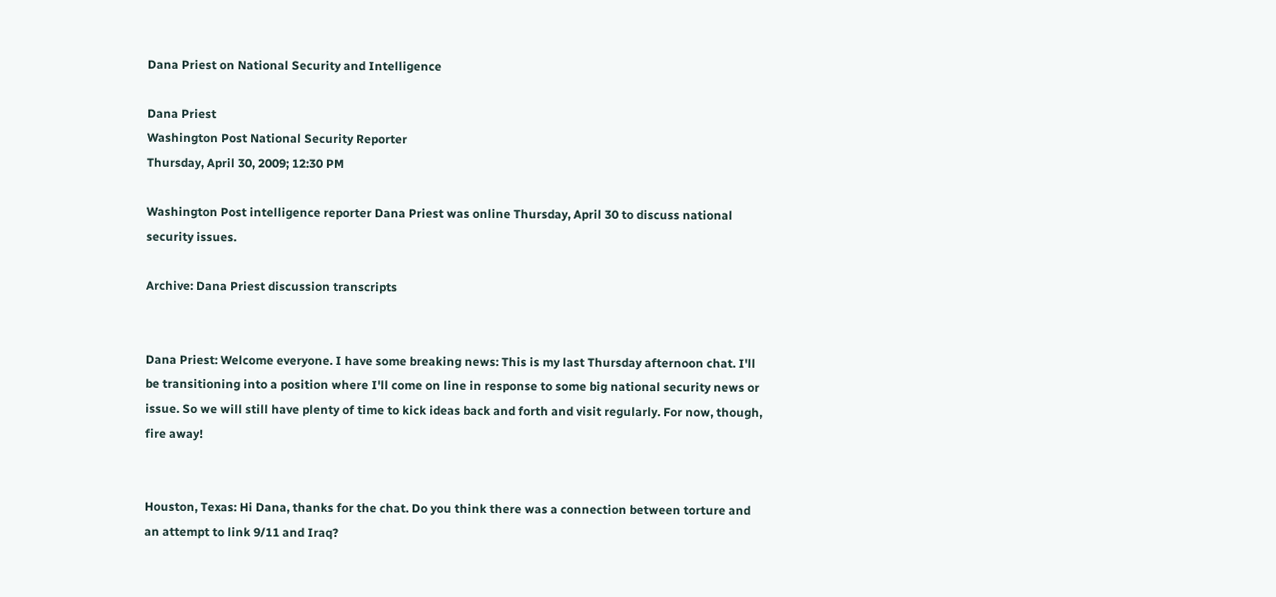Dana Priest on National Security and Intelligence

Dana Priest
Washington Post National Security Reporter
Thursday, April 30, 2009; 12:30 PM

Washington Post intelligence reporter Dana Priest was online Thursday, April 30 to discuss national security issues.

Archive: Dana Priest discussion transcripts


Dana Priest: Welcome everyone. I have some breaking news: This is my last Thursday afternoon chat. I'll be transitioning into a position where I'll come on line in response to some big national security news or issue. So we will still have plenty of time to kick ideas back and forth and visit regularly. For now, though, fire away!


Houston, Texas: Hi Dana, thanks for the chat. Do you think there was a connection between torture and an attempt to link 9/11 and Iraq?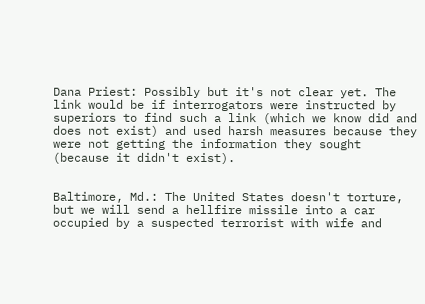Dana Priest: Possibly but it's not clear yet. The link would be if interrogators were instructed by superiors to find such a link (which we know did and does not exist) and used harsh measures because they were not getting the information they sought (because it didn't exist).


Baltimore, Md.: The United States doesn't torture, but we will send a hellfire missile into a car occupied by a suspected terrorist with wife and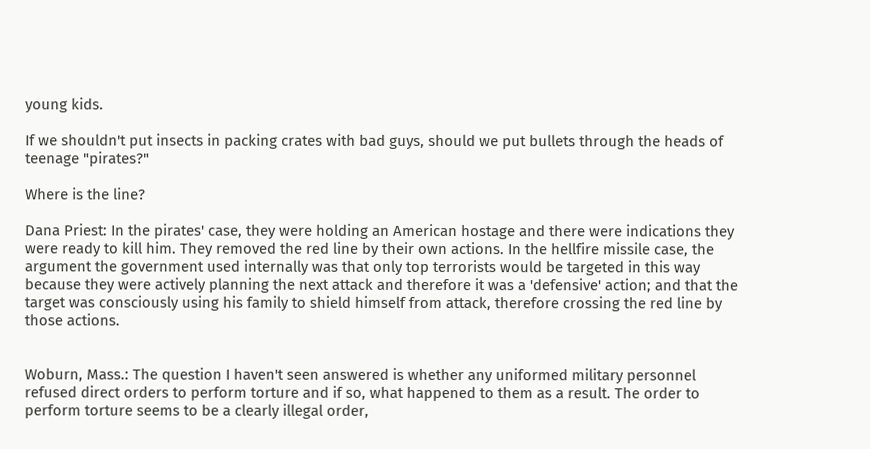young kids.

If we shouldn't put insects in packing crates with bad guys, should we put bullets through the heads of teenage "pirates?"

Where is the line?

Dana Priest: In the pirates' case, they were holding an American hostage and there were indications they were ready to kill him. They removed the red line by their own actions. In the hellfire missile case, the argument the government used internally was that only top terrorists would be targeted in this way because they were actively planning the next attack and therefore it was a 'defensive' action; and that the target was consciously using his family to shield himself from attack, therefore crossing the red line by those actions.


Woburn, Mass.: The question I haven't seen answered is whether any uniformed military personnel refused direct orders to perform torture and if so, what happened to them as a result. The order to perform torture seems to be a clearly illegal order,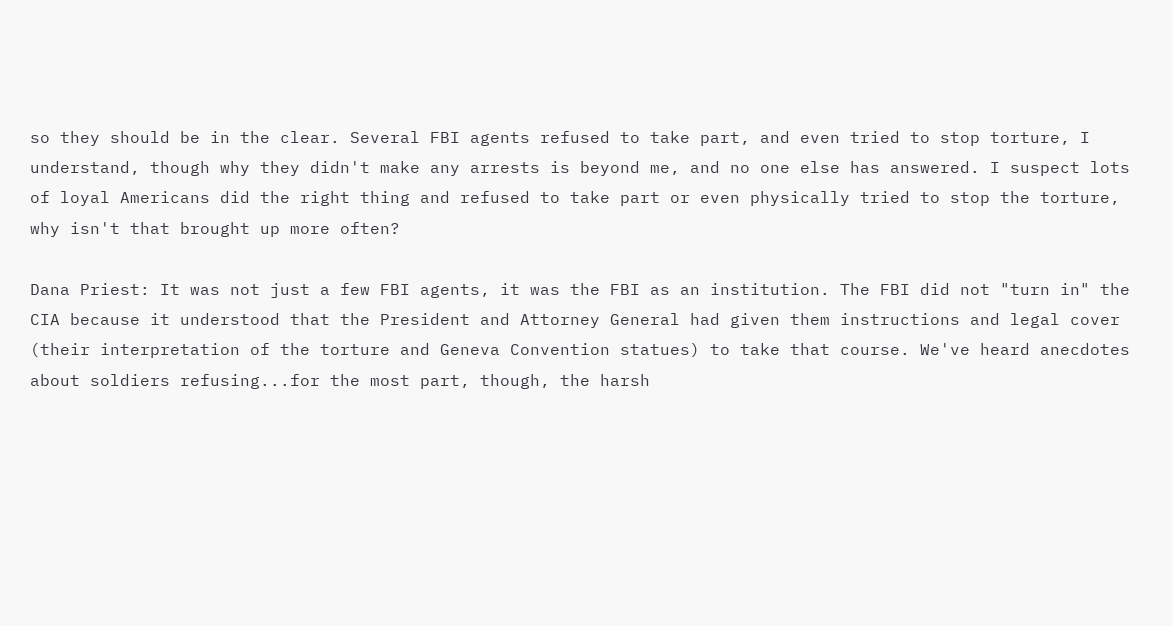so they should be in the clear. Several FBI agents refused to take part, and even tried to stop torture, I understand, though why they didn't make any arrests is beyond me, and no one else has answered. I suspect lots of loyal Americans did the right thing and refused to take part or even physically tried to stop the torture, why isn't that brought up more often?

Dana Priest: It was not just a few FBI agents, it was the FBI as an institution. The FBI did not "turn in" the CIA because it understood that the President and Attorney General had given them instructions and legal cover (their interpretation of the torture and Geneva Convention statues) to take that course. We've heard anecdotes about soldiers refusing...for the most part, though, the harsh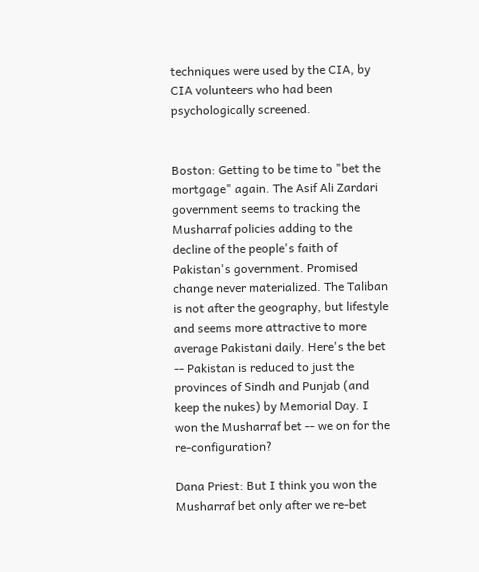techniques were used by the CIA, by CIA volunteers who had been psychologically screened.


Boston: Getting to be time to "bet the mortgage" again. The Asif Ali Zardari government seems to tracking the Musharraf policies adding to the decline of the people's faith of Pakistan's government. Promised change never materialized. The Taliban is not after the geography, but lifestyle and seems more attractive to more average Pakistani daily. Here's the bet -- Pakistan is reduced to just the provinces of Sindh and Punjab (and keep the nukes) by Memorial Day. I won the Musharraf bet -- we on for the re-configuration?

Dana Priest: But I think you won the Musharraf bet only after we re-bet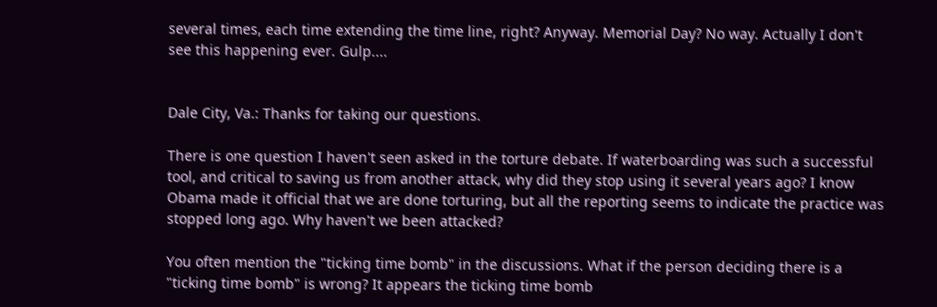several times, each time extending the time line, right? Anyway. Memorial Day? No way. Actually I don't see this happening ever. Gulp....


Dale City, Va.: Thanks for taking our questions.

There is one question I haven't seen asked in the torture debate. If waterboarding was such a successful tool, and critical to saving us from another attack, why did they stop using it several years ago? I know Obama made it official that we are done torturing, but all the reporting seems to indicate the practice was stopped long ago. Why haven't we been attacked?

You often mention the "ticking time bomb" in the discussions. What if the person deciding there is a "ticking time bomb" is wrong? It appears the ticking time bomb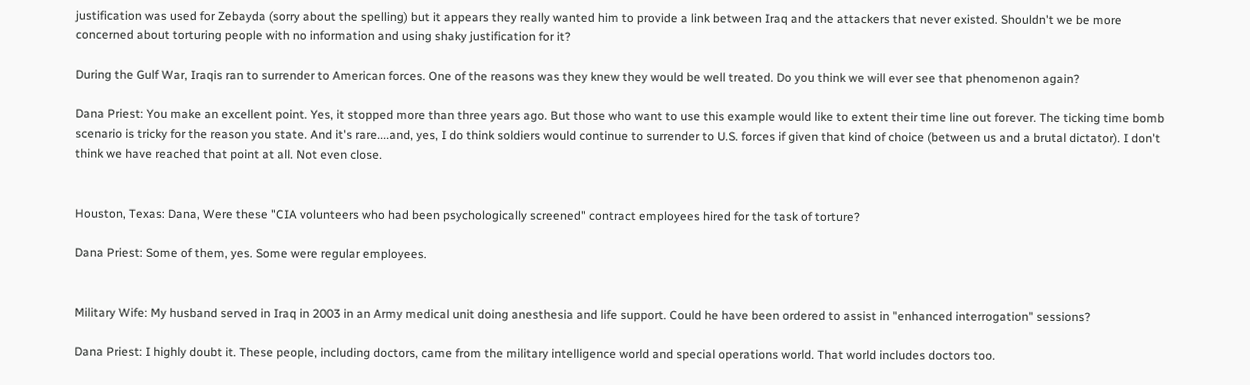justification was used for Zebayda (sorry about the spelling) but it appears they really wanted him to provide a link between Iraq and the attackers that never existed. Shouldn't we be more concerned about torturing people with no information and using shaky justification for it?

During the Gulf War, Iraqis ran to surrender to American forces. One of the reasons was they knew they would be well treated. Do you think we will ever see that phenomenon again?

Dana Priest: You make an excellent point. Yes, it stopped more than three years ago. But those who want to use this example would like to extent their time line out forever. The ticking time bomb scenario is tricky for the reason you state. And it's rare....and, yes, I do think soldiers would continue to surrender to U.S. forces if given that kind of choice (between us and a brutal dictator). I don't think we have reached that point at all. Not even close.


Houston, Texas: Dana, Were these "CIA volunteers who had been psychologically screened" contract employees hired for the task of torture?

Dana Priest: Some of them, yes. Some were regular employees.


Military Wife: My husband served in Iraq in 2003 in an Army medical unit doing anesthesia and life support. Could he have been ordered to assist in "enhanced interrogation" sessions?

Dana Priest: I highly doubt it. These people, including doctors, came from the military intelligence world and special operations world. That world includes doctors too.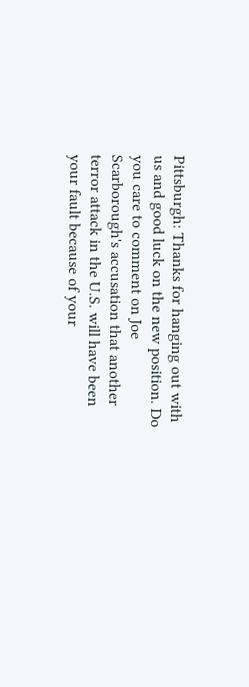Pittsburgh: Thanks for hanging out with us and good luck on the new position. Do you care to comment on Joe Scarborough's accusation that another terror attack in the U.S. will have been your fault because of your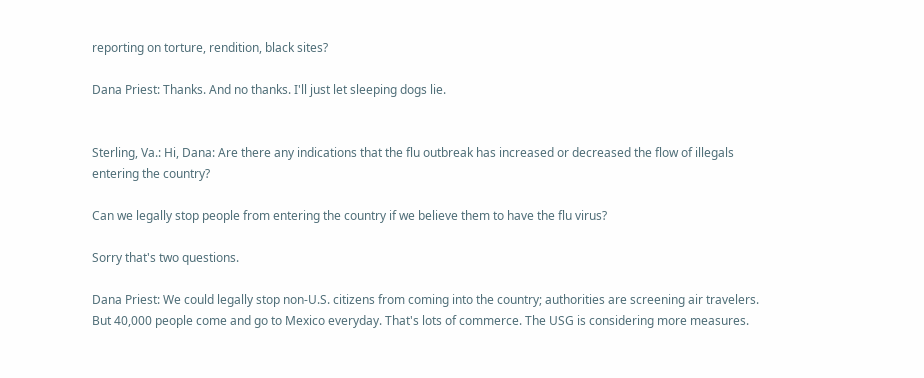reporting on torture, rendition, black sites?

Dana Priest: Thanks. And no thanks. I'll just let sleeping dogs lie.


Sterling, Va.: Hi, Dana: Are there any indications that the flu outbreak has increased or decreased the flow of illegals entering the country?

Can we legally stop people from entering the country if we believe them to have the flu virus?

Sorry that's two questions.

Dana Priest: We could legally stop non-U.S. citizens from coming into the country; authorities are screening air travelers. But 40,000 people come and go to Mexico everyday. That's lots of commerce. The USG is considering more measures.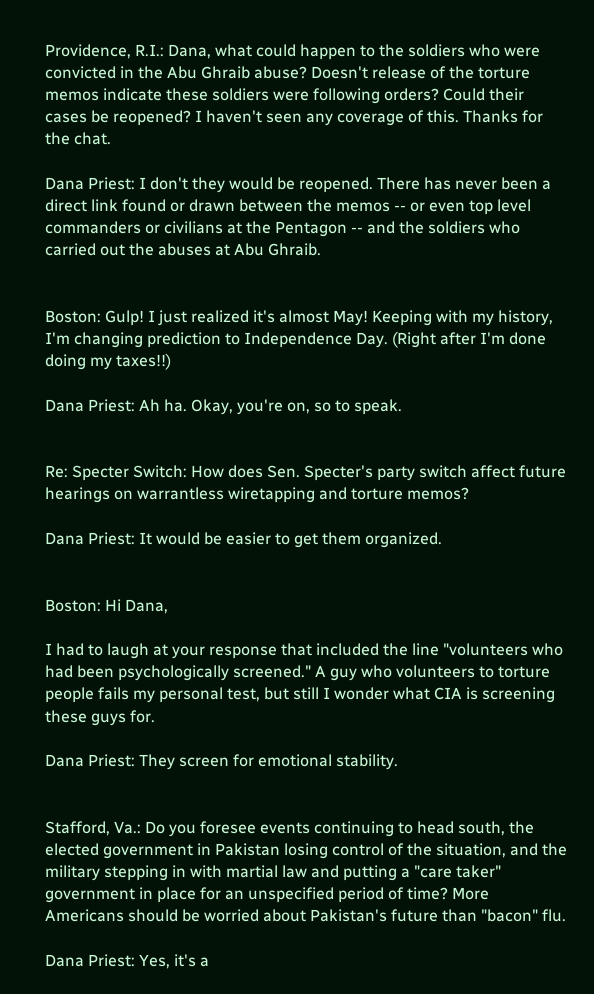Providence, R.I.: Dana, what could happen to the soldiers who were convicted in the Abu Ghraib abuse? Doesn't release of the torture memos indicate these soldiers were following orders? Could their cases be reopened? I haven't seen any coverage of this. Thanks for the chat.

Dana Priest: I don't they would be reopened. There has never been a direct link found or drawn between the memos -- or even top level commanders or civilians at the Pentagon -- and the soldiers who carried out the abuses at Abu Ghraib.


Boston: Gulp! I just realized it's almost May! Keeping with my history, I'm changing prediction to Independence Day. (Right after I'm done doing my taxes!!)

Dana Priest: Ah ha. Okay, you're on, so to speak.


Re: Specter Switch: How does Sen. Specter's party switch affect future hearings on warrantless wiretapping and torture memos?

Dana Priest: It would be easier to get them organized.


Boston: Hi Dana,

I had to laugh at your response that included the line "volunteers who had been psychologically screened." A guy who volunteers to torture people fails my personal test, but still I wonder what CIA is screening these guys for.

Dana Priest: They screen for emotional stability.


Stafford, Va.: Do you foresee events continuing to head south, the elected government in Pakistan losing control of the situation, and the military stepping in with martial law and putting a "care taker" government in place for an unspecified period of time? More Americans should be worried about Pakistan's future than "bacon" flu.

Dana Priest: Yes, it's a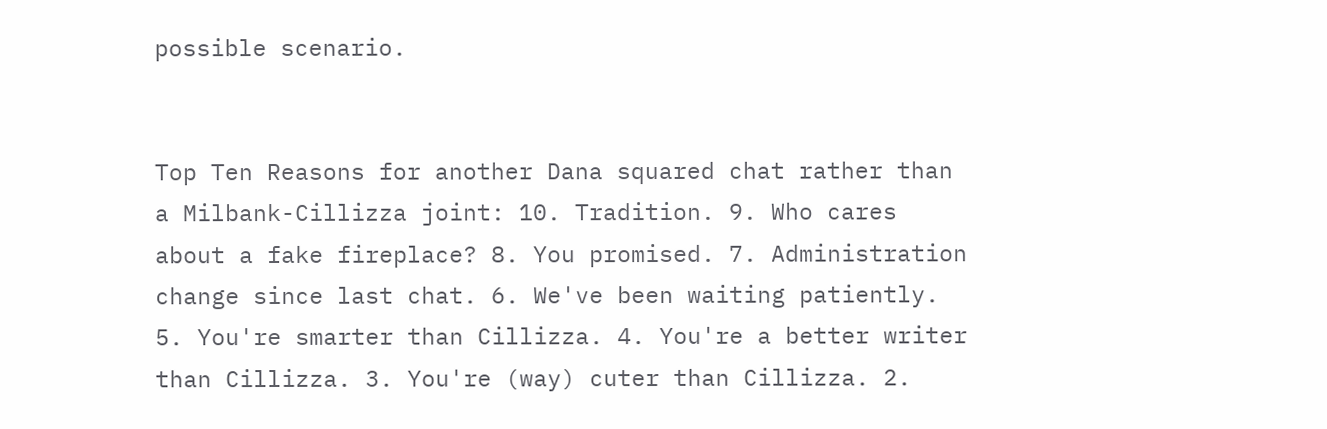possible scenario.


Top Ten Reasons for another Dana squared chat rather than a Milbank-Cillizza joint: 10. Tradition. 9. Who cares about a fake fireplace? 8. You promised. 7. Administration change since last chat. 6. We've been waiting patiently. 5. You're smarter than Cillizza. 4. You're a better writer than Cillizza. 3. You're (way) cuter than Cillizza. 2.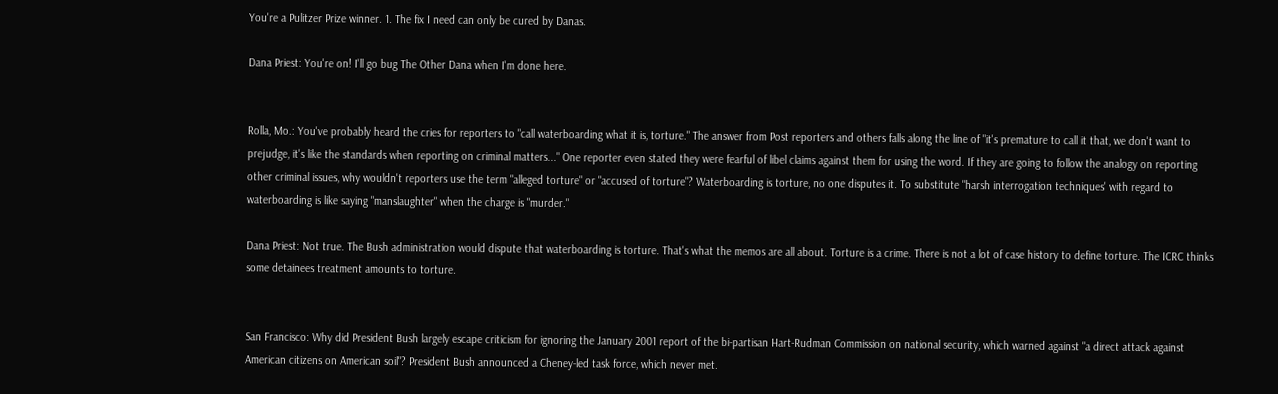You're a Pulitzer Prize winner. 1. The fix I need can only be cured by Danas.

Dana Priest: You're on! I'll go bug The Other Dana when I'm done here.


Rolla, Mo.: You've probably heard the cries for reporters to "call waterboarding what it is, torture." The answer from Post reporters and others falls along the line of "it's premature to call it that, we don't want to prejudge, it's like the standards when reporting on criminal matters..." One reporter even stated they were fearful of libel claims against them for using the word. If they are going to follow the analogy on reporting other criminal issues, why wouldn't reporters use the term "alleged torture" or "accused of torture"? Waterboarding is torture, no one disputes it. To substitute "harsh interrogation techniques' with regard to waterboarding is like saying "manslaughter" when the charge is "murder."

Dana Priest: Not true. The Bush administration would dispute that waterboarding is torture. That's what the memos are all about. Torture is a crime. There is not a lot of case history to define torture. The ICRC thinks some detainees treatment amounts to torture.


San Francisco: Why did President Bush largely escape criticism for ignoring the January 2001 report of the bi-partisan Hart-Rudman Commission on national security, which warned against "a direct attack against American citizens on American soil"? President Bush announced a Cheney-led task force, which never met.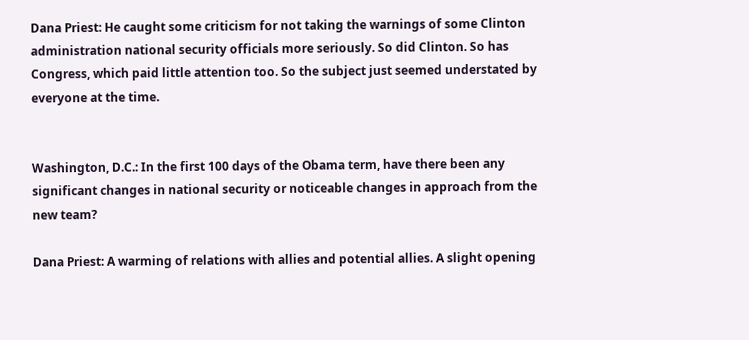Dana Priest: He caught some criticism for not taking the warnings of some Clinton administration national security officials more seriously. So did Clinton. So has Congress, which paid little attention too. So the subject just seemed understated by everyone at the time.


Washington, D.C.: In the first 100 days of the Obama term, have there been any significant changes in national security or noticeable changes in approach from the new team?

Dana Priest: A warming of relations with allies and potential allies. A slight opening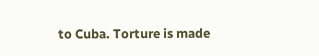to Cuba. Torture is made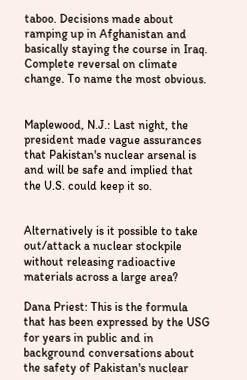taboo. Decisions made about ramping up in Afghanistan and basically staying the course in Iraq. Complete reversal on climate change. To name the most obvious.


Maplewood, N.J.: Last night, the president made vague assurances that Pakistan's nuclear arsenal is and will be safe and implied that the U.S. could keep it so.


Alternatively is it possible to take out/attack a nuclear stockpile without releasing radioactive materials across a large area?

Dana Priest: This is the formula that has been expressed by the USG for years in public and in background conversations about the safety of Pakistan's nuclear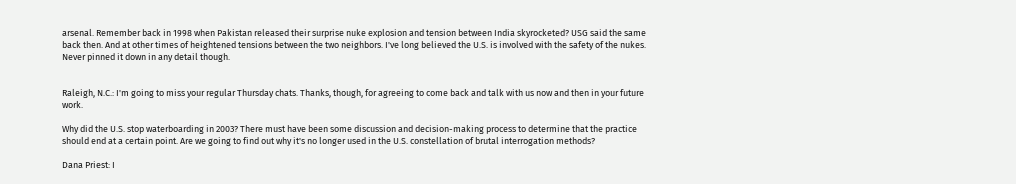arsenal. Remember back in 1998 when Pakistan released their surprise nuke explosion and tension between India skyrocketed? USG said the same back then. And at other times of heightened tensions between the two neighbors. I've long believed the U.S. is involved with the safety of the nukes. Never pinned it down in any detail though.


Raleigh, N.C.: I'm going to miss your regular Thursday chats. Thanks, though, for agreeing to come back and talk with us now and then in your future work.

Why did the U.S. stop waterboarding in 2003? There must have been some discussion and decision-making process to determine that the practice should end at a certain point. Are we going to find out why it's no longer used in the U.S. constellation of brutal interrogation methods?

Dana Priest: I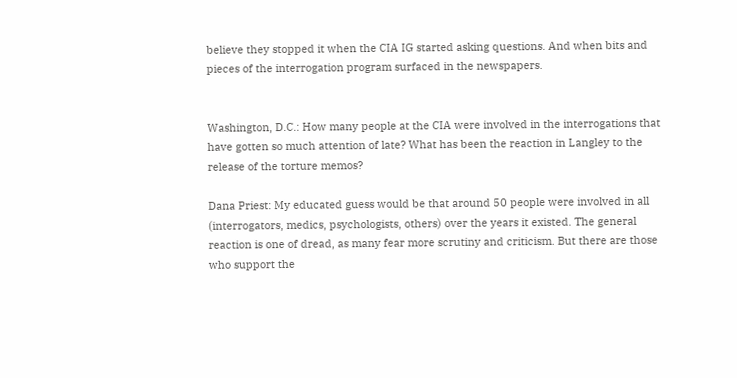believe they stopped it when the CIA IG started asking questions. And when bits and pieces of the interrogation program surfaced in the newspapers.


Washington, D.C.: How many people at the CIA were involved in the interrogations that have gotten so much attention of late? What has been the reaction in Langley to the release of the torture memos?

Dana Priest: My educated guess would be that around 50 people were involved in all (interrogators, medics, psychologists, others) over the years it existed. The general reaction is one of dread, as many fear more scrutiny and criticism. But there are those who support the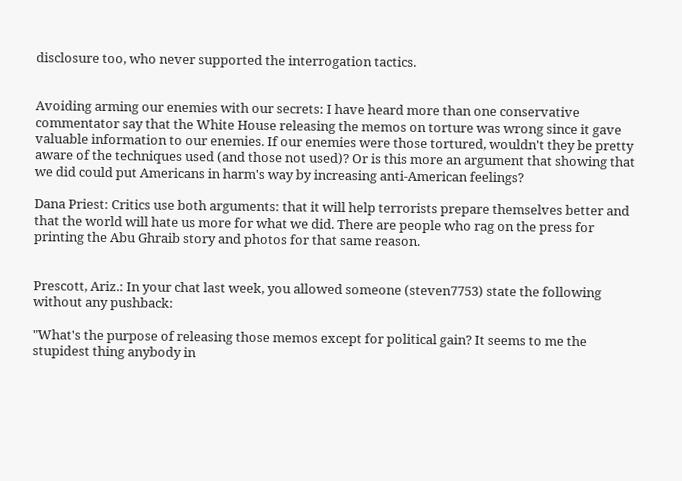disclosure too, who never supported the interrogation tactics.


Avoiding arming our enemies with our secrets: I have heard more than one conservative commentator say that the White House releasing the memos on torture was wrong since it gave valuable information to our enemies. If our enemies were those tortured, wouldn't they be pretty aware of the techniques used (and those not used)? Or is this more an argument that showing that we did could put Americans in harm's way by increasing anti-American feelings?

Dana Priest: Critics use both arguments: that it will help terrorists prepare themselves better and that the world will hate us more for what we did. There are people who rag on the press for printing the Abu Ghraib story and photos for that same reason.


Prescott, Ariz.: In your chat last week, you allowed someone (steven7753) state the following without any pushback:

"What's the purpose of releasing those memos except for political gain? It seems to me the stupidest thing anybody in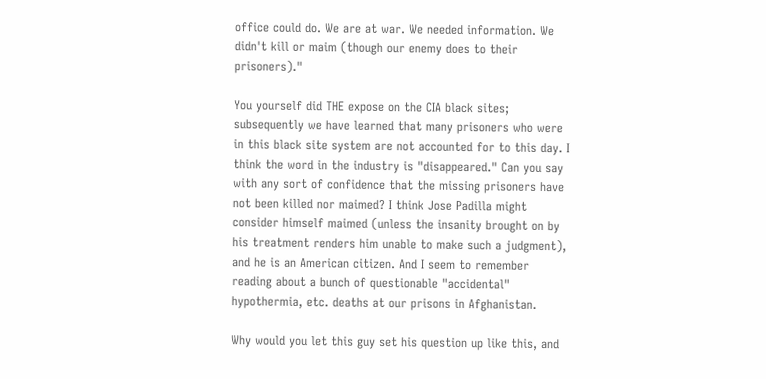office could do. We are at war. We needed information. We didn't kill or maim (though our enemy does to their prisoners)."

You yourself did THE expose on the CIA black sites; subsequently we have learned that many prisoners who were in this black site system are not accounted for to this day. I think the word in the industry is "disappeared." Can you say with any sort of confidence that the missing prisoners have not been killed nor maimed? I think Jose Padilla might consider himself maimed (unless the insanity brought on by his treatment renders him unable to make such a judgment), and he is an American citizen. And I seem to remember reading about a bunch of questionable "accidental" hypothermia, etc. deaths at our prisons in Afghanistan.

Why would you let this guy set his question up like this, and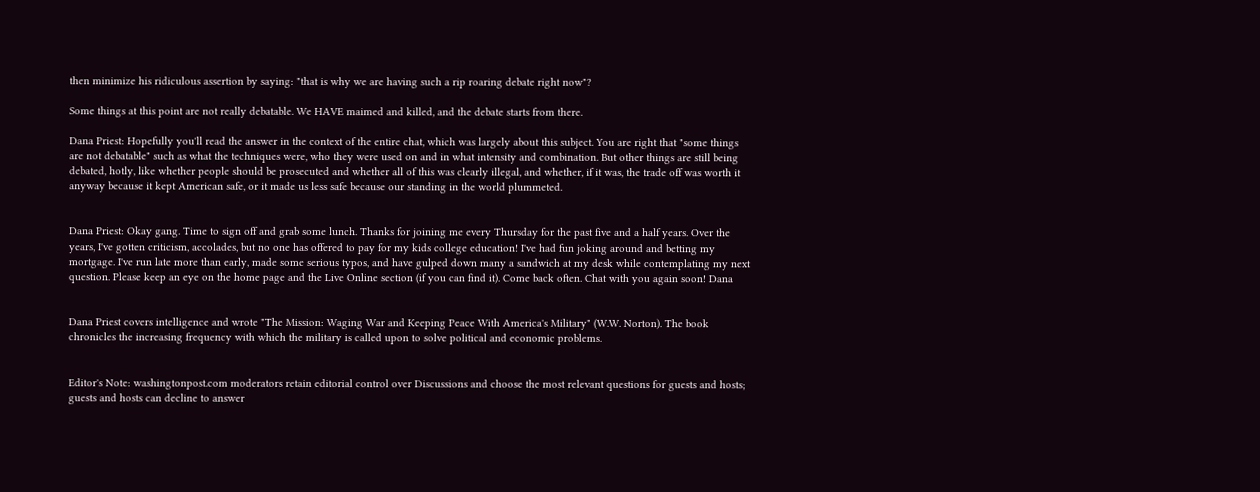then minimize his ridiculous assertion by saying: "that is why we are having such a rip roaring debate right now"?

Some things at this point are not really debatable. We HAVE maimed and killed, and the debate starts from there.

Dana Priest: Hopefully you'll read the answer in the context of the entire chat, which was largely about this subject. You are right that "some things are not debatable" such as what the techniques were, who they were used on and in what intensity and combination. But other things are still being debated, hotly, like whether people should be prosecuted and whether all of this was clearly illegal, and whether, if it was, the trade off was worth it anyway because it kept American safe, or it made us less safe because our standing in the world plummeted.


Dana Priest: Okay gang. Time to sign off and grab some lunch. Thanks for joining me every Thursday for the past five and a half years. Over the years, I've gotten criticism, accolades, but no one has offered to pay for my kids college education! I've had fun joking around and betting my mortgage. I've run late more than early, made some serious typos, and have gulped down many a sandwich at my desk while contemplating my next question. Please keep an eye on the home page and the Live Online section (if you can find it). Come back often. Chat with you again soon! Dana


Dana Priest covers intelligence and wrote "The Mission: Waging War and Keeping Peace With America's Military" (W.W. Norton). The book chronicles the increasing frequency with which the military is called upon to solve political and economic problems.


Editor's Note: washingtonpost.com moderators retain editorial control over Discussions and choose the most relevant questions for guests and hosts; guests and hosts can decline to answer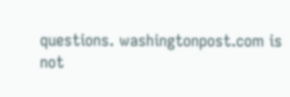questions. washingtonpost.com is not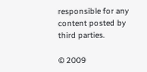responsible for any content posted by third parties.

© 2009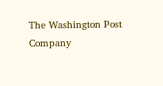The Washington Post Company